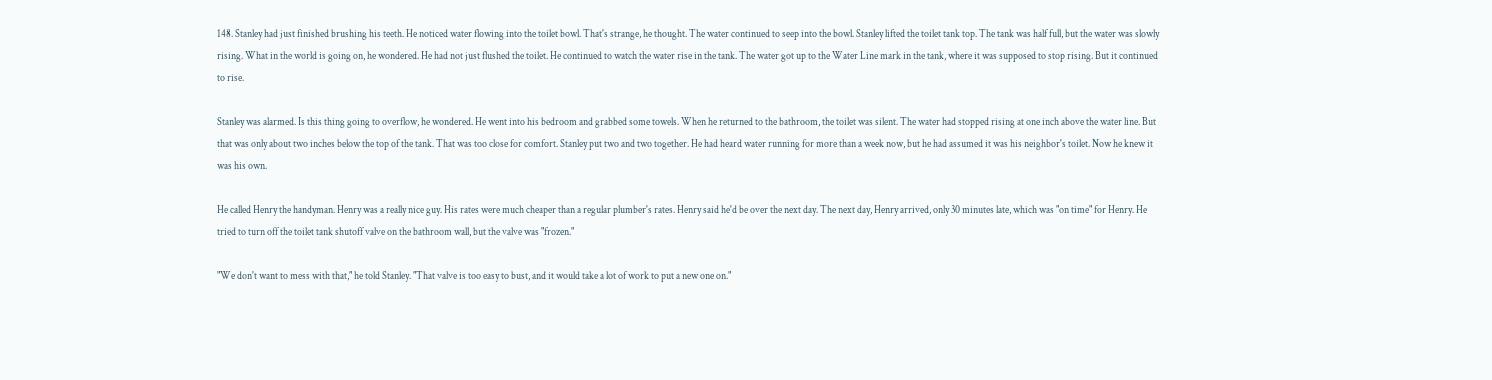148. Stanley had just finished brushing his teeth. He noticed water flowing into the toilet bowl. That's strange, he thought. The water continued to seep into the bowl. Stanley lifted the toilet tank top. The tank was half full, but the water was slowly rising. What in the world is going on, he wondered. He had not just flushed the toilet. He continued to watch the water rise in the tank. The water got up to the Water Line mark in the tank, where it was supposed to stop rising. But it continued to rise.

Stanley was alarmed. Is this thing going to overflow, he wondered. He went into his bedroom and grabbed some towels. When he returned to the bathroom, the toilet was silent. The water had stopped rising at one inch above the water line. But that was only about two inches below the top of the tank. That was too close for comfort. Stanley put two and two together. He had heard water running for more than a week now, but he had assumed it was his neighbor's toilet. Now he knew it was his own.

He called Henry the handyman. Henry was a really nice guy. His rates were much cheaper than a regular plumber's rates. Henry said he'd be over the next day. The next day, Henry arrived, only 30 minutes late, which was "on time" for Henry. He tried to turn off the toilet tank shutoff valve on the bathroom wall, but the valve was "frozen."

"We don't want to mess with that," he told Stanley. "That valve is too easy to bust, and it would take a lot of work to put a new one on."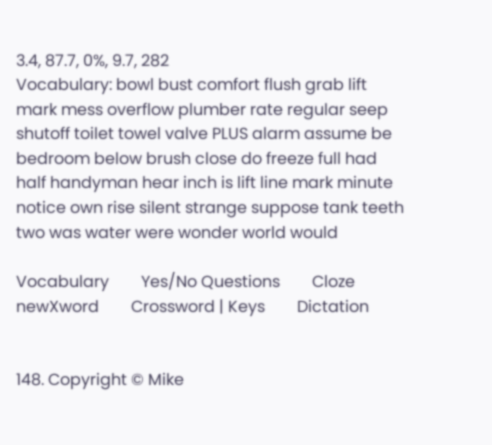3.4, 87.7, 0%, 9.7, 282
Vocabulary: bowl bust comfort flush grab lift mark mess overflow plumber rate regular seep shutoff toilet towel valve PLUS alarm assume be bedroom below brush close do freeze full had half handyman hear inch is lift line mark minute notice own rise silent strange suppose tank teeth two was water were wonder world would

Vocabulary        Yes/No Questions        Cloze        newXword        Crossword | Keys        Dictation


148. Copyright © Mike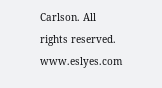Carlson. All rights reserved. www.eslyes.com